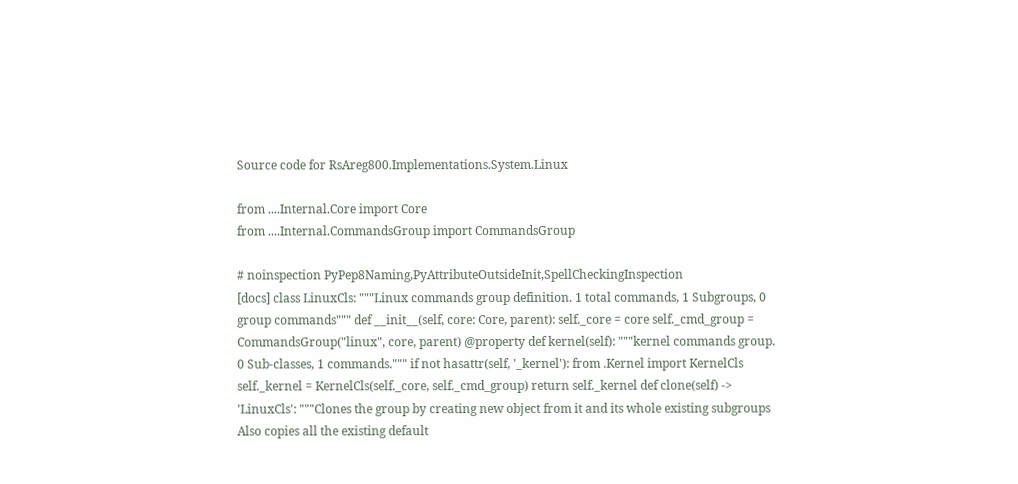Source code for RsAreg800.Implementations.System.Linux

from ....Internal.Core import Core
from ....Internal.CommandsGroup import CommandsGroup

# noinspection PyPep8Naming,PyAttributeOutsideInit,SpellCheckingInspection
[docs] class LinuxCls: """Linux commands group definition. 1 total commands, 1 Subgroups, 0 group commands""" def __init__(self, core: Core, parent): self._core = core self._cmd_group = CommandsGroup("linux", core, parent) @property def kernel(self): """kernel commands group. 0 Sub-classes, 1 commands.""" if not hasattr(self, '_kernel'): from .Kernel import KernelCls self._kernel = KernelCls(self._core, self._cmd_group) return self._kernel def clone(self) -> 'LinuxCls': """Clones the group by creating new object from it and its whole existing subgroups Also copies all the existing default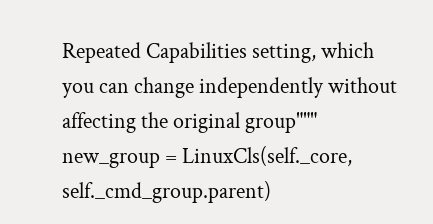Repeated Capabilities setting, which you can change independently without affecting the original group""" new_group = LinuxCls(self._core, self._cmd_group.parent)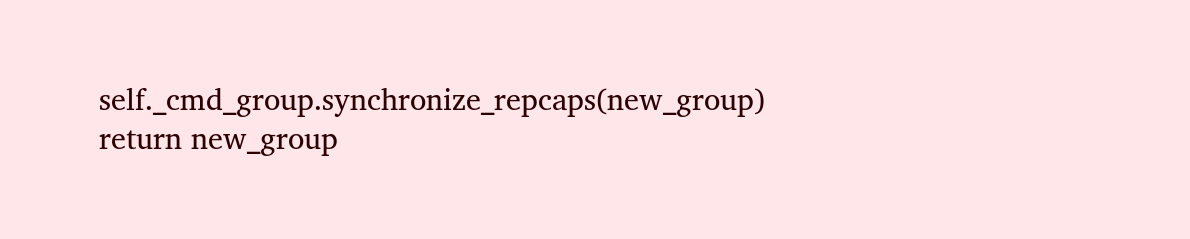self._cmd_group.synchronize_repcaps(new_group) return new_group